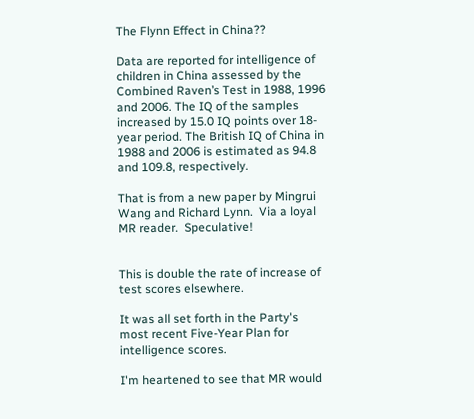The Flynn Effect in China??

Data are reported for intelligence of children in China assessed by the Combined Raven’s Test in 1988, 1996 and 2006. The IQ of the samples increased by 15.0 IQ points over 18-year period. The British IQ of China in 1988 and 2006 is estimated as 94.8 and 109.8, respectively.

That is from a new paper by Mingrui Wang and Richard Lynn.  Via a loyal MR reader.  Speculative!


This is double the rate of increase of test scores elsewhere.

It was all set forth in the Party's most recent Five-Year Plan for intelligence scores.

I'm heartened to see that MR would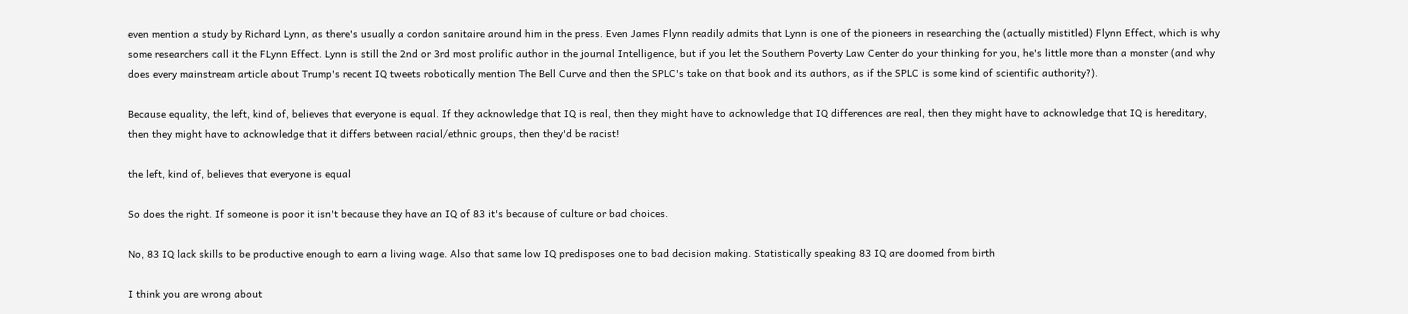even mention a study by Richard Lynn, as there's usually a cordon sanitaire around him in the press. Even James Flynn readily admits that Lynn is one of the pioneers in researching the (actually mistitled) Flynn Effect, which is why some researchers call it the FLynn Effect. Lynn is still the 2nd or 3rd most prolific author in the journal Intelligence, but if you let the Southern Poverty Law Center do your thinking for you, he's little more than a monster (and why does every mainstream article about Trump's recent IQ tweets robotically mention The Bell Curve and then the SPLC's take on that book and its authors, as if the SPLC is some kind of scientific authority?).

Because equality, the left, kind of, believes that everyone is equal. If they acknowledge that IQ is real, then they might have to acknowledge that IQ differences are real, then they might have to acknowledge that IQ is hereditary, then they might have to acknowledge that it differs between racial/ethnic groups, then they'd be racist!

the left, kind of, believes that everyone is equal

So does the right. If someone is poor it isn't because they have an IQ of 83 it's because of culture or bad choices.

No, 83 IQ lack skills to be productive enough to earn a living wage. Also that same low IQ predisposes one to bad decision making. Statistically speaking 83 IQ are doomed from birth

I think you are wrong about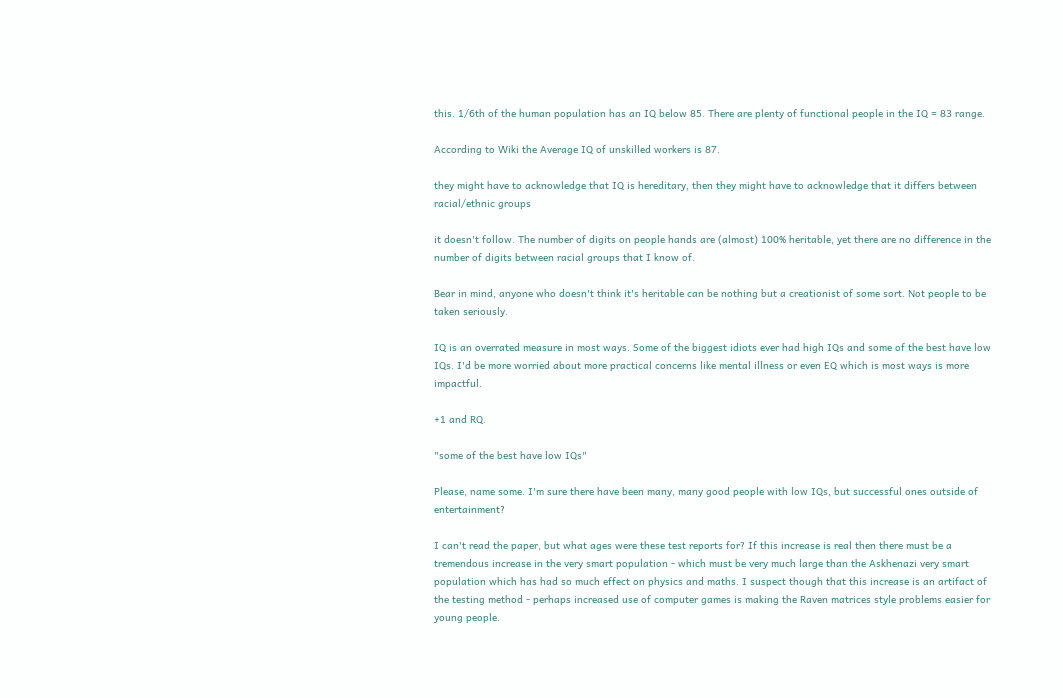this. 1/6th of the human population has an IQ below 85. There are plenty of functional people in the IQ = 83 range.

According to Wiki the Average IQ of unskilled workers is 87.

they might have to acknowledge that IQ is hereditary, then they might have to acknowledge that it differs between racial/ethnic groups

it doesn't follow. The number of digits on people hands are (almost) 100% heritable, yet there are no difference in the number of digits between racial groups that I know of.

Bear in mind, anyone who doesn't think it's heritable can be nothing but a creationist of some sort. Not people to be taken seriously.

IQ is an overrated measure in most ways. Some of the biggest idiots ever had high IQs and some of the best have low IQs. I'd be more worried about more practical concerns like mental illness or even EQ which is most ways is more impactful.

+1 and RQ.

"some of the best have low IQs"

Please, name some. I'm sure there have been many, many good people with low IQs, but successful ones outside of entertainment?

I can't read the paper, but what ages were these test reports for? If this increase is real then there must be a tremendous increase in the very smart population - which must be very much large than the Askhenazi very smart population which has had so much effect on physics and maths. I suspect though that this increase is an artifact of the testing method - perhaps increased use of computer games is making the Raven matrices style problems easier for young people.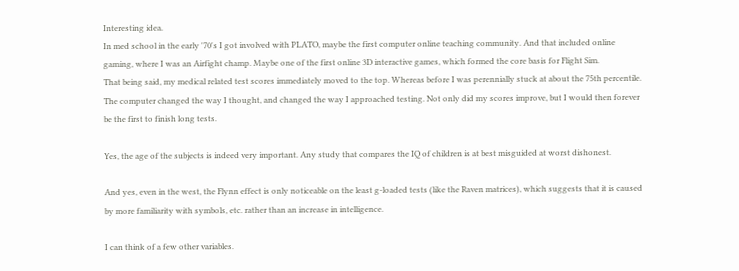Interesting idea.
In med school in the early '70's I got involved with PLATO, maybe the first computer online teaching community. And that included online gaming, where I was an Airfight champ. Maybe one of the first online 3D interactive games, which formed the core basis for Flight Sim.
That being said, my medical related test scores immediately moved to the top. Whereas before I was perennially stuck at about the 75th percentile. The computer changed the way I thought, and changed the way I approached testing. Not only did my scores improve, but I would then forever be the first to finish long tests.

Yes, the age of the subjects is indeed very important. Any study that compares the IQ of children is at best misguided at worst dishonest.

And yes, even in the west, the Flynn effect is only noticeable on the least g-loaded tests (like the Raven matrices), which suggests that it is caused by more familiarity with symbols, etc. rather than an increase in intelligence.

I can think of a few other variables.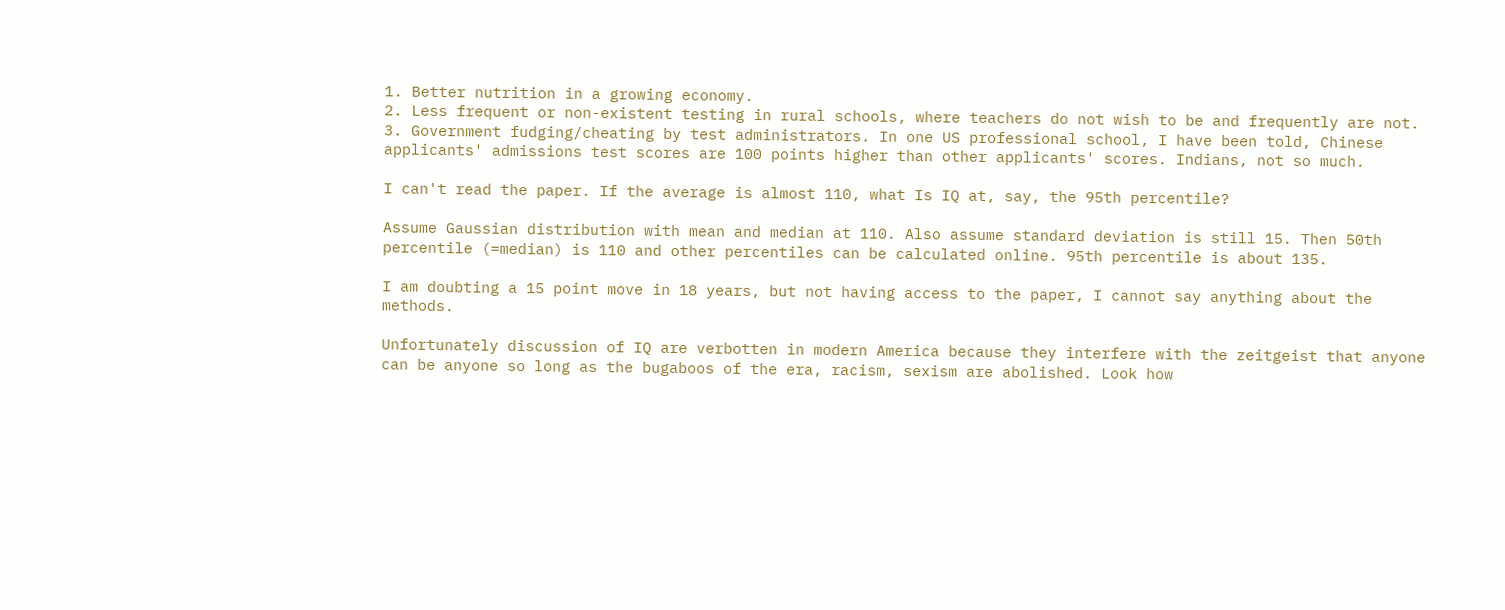1. Better nutrition in a growing economy.
2. Less frequent or non-existent testing in rural schools, where teachers do not wish to be and frequently are not.
3. Government fudging/cheating by test administrators. In one US professional school, I have been told, Chinese applicants' admissions test scores are 100 points higher than other applicants' scores. Indians, not so much.

I can't read the paper. If the average is almost 110, what Is IQ at, say, the 95th percentile?

Assume Gaussian distribution with mean and median at 110. Also assume standard deviation is still 15. Then 50th percentile (=median) is 110 and other percentiles can be calculated online. 95th percentile is about 135.

I am doubting a 15 point move in 18 years, but not having access to the paper, I cannot say anything about the methods.

Unfortunately discussion of IQ are verbotten in modern America because they interfere with the zeitgeist that anyone can be anyone so long as the bugaboos of the era, racism, sexism are abolished. Look how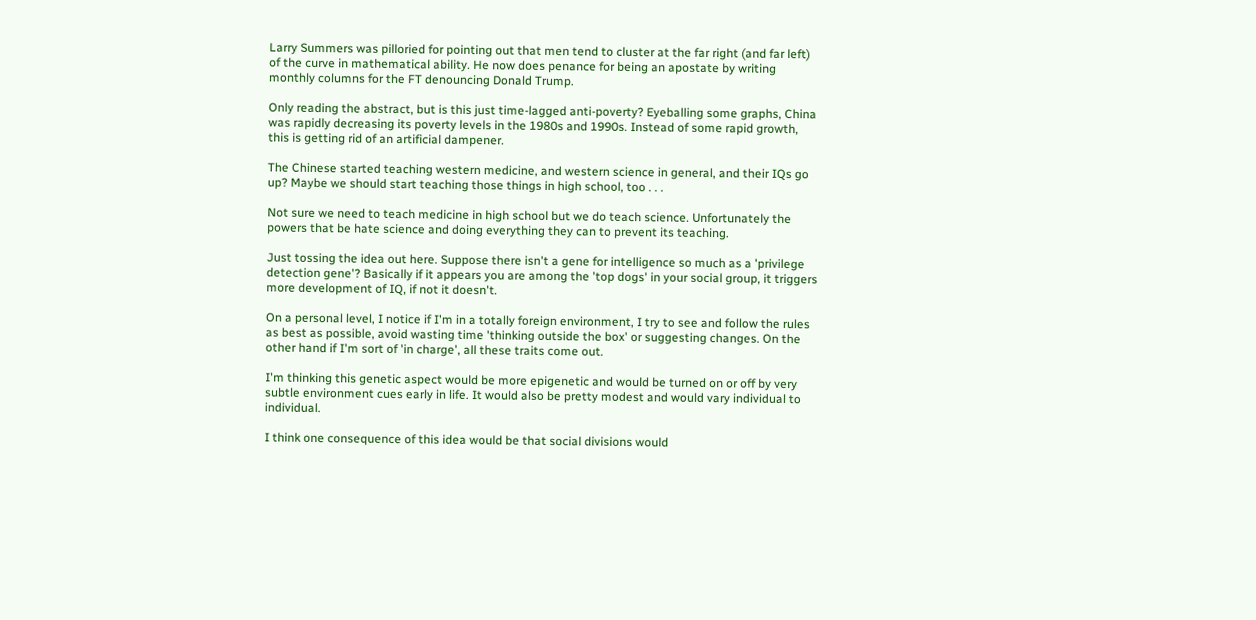Larry Summers was pilloried for pointing out that men tend to cluster at the far right (and far left) of the curve in mathematical ability. He now does penance for being an apostate by writing monthly columns for the FT denouncing Donald Trump.

Only reading the abstract, but is this just time-lagged anti-poverty? Eyeballing some graphs, China was rapidly decreasing its poverty levels in the 1980s and 1990s. Instead of some rapid growth, this is getting rid of an artificial dampener.

The Chinese started teaching western medicine, and western science in general, and their IQs go up? Maybe we should start teaching those things in high school, too . . .

Not sure we need to teach medicine in high school but we do teach science. Unfortunately the powers that be hate science and doing everything they can to prevent its teaching.

Just tossing the idea out here. Suppose there isn't a gene for intelligence so much as a 'privilege detection gene'? Basically if it appears you are among the 'top dogs' in your social group, it triggers more development of IQ, if not it doesn't.

On a personal level, I notice if I'm in a totally foreign environment, I try to see and follow the rules as best as possible, avoid wasting time 'thinking outside the box' or suggesting changes. On the other hand if I'm sort of 'in charge', all these traits come out.

I'm thinking this genetic aspect would be more epigenetic and would be turned on or off by very subtle environment cues early in life. It would also be pretty modest and would vary individual to individual.

I think one consequence of this idea would be that social divisions would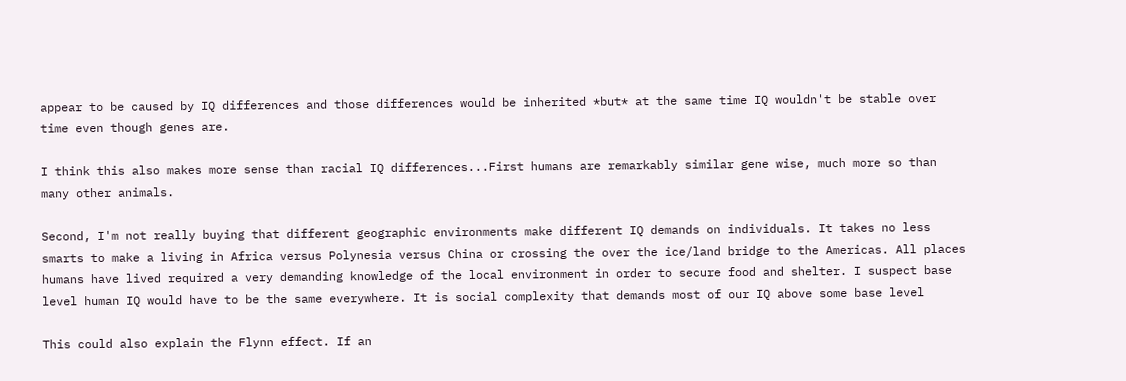appear to be caused by IQ differences and those differences would be inherited *but* at the same time IQ wouldn't be stable over time even though genes are.

I think this also makes more sense than racial IQ differences...First humans are remarkably similar gene wise, much more so than many other animals.

Second, I'm not really buying that different geographic environments make different IQ demands on individuals. It takes no less smarts to make a living in Africa versus Polynesia versus China or crossing the over the ice/land bridge to the Americas. All places humans have lived required a very demanding knowledge of the local environment in order to secure food and shelter. I suspect base level human IQ would have to be the same everywhere. It is social complexity that demands most of our IQ above some base level

This could also explain the Flynn effect. If an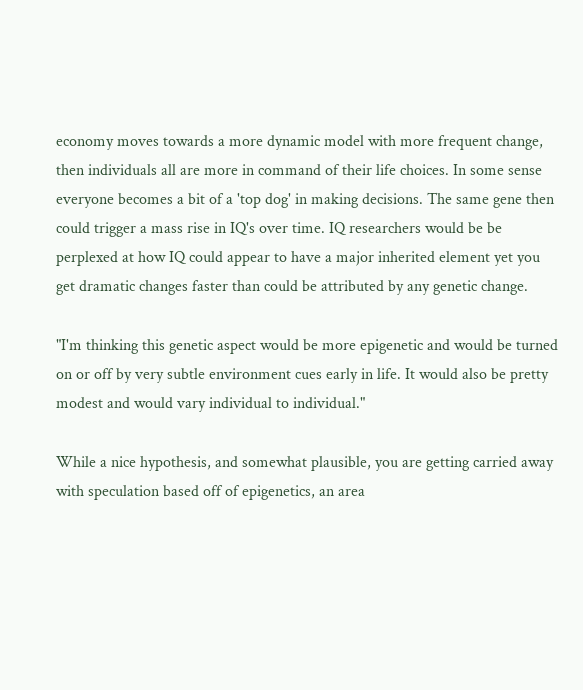economy moves towards a more dynamic model with more frequent change, then individuals all are more in command of their life choices. In some sense everyone becomes a bit of a 'top dog' in making decisions. The same gene then could trigger a mass rise in IQ's over time. IQ researchers would be be perplexed at how IQ could appear to have a major inherited element yet you get dramatic changes faster than could be attributed by any genetic change.

"I'm thinking this genetic aspect would be more epigenetic and would be turned on or off by very subtle environment cues early in life. It would also be pretty modest and would vary individual to individual."

While a nice hypothesis, and somewhat plausible, you are getting carried away with speculation based off of epigenetics, an area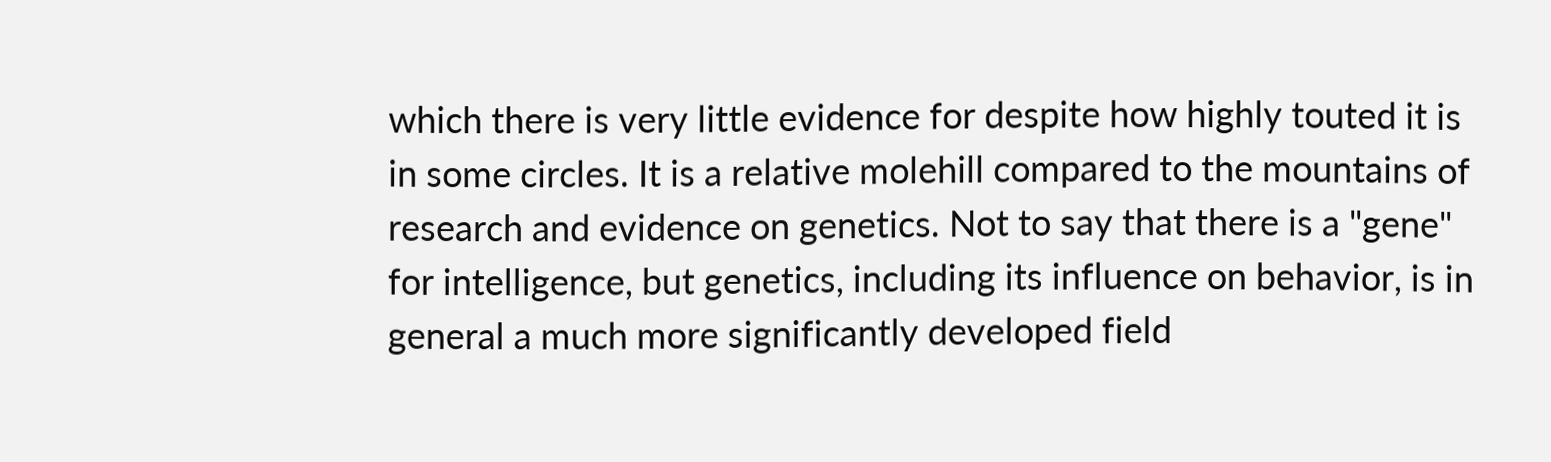which there is very little evidence for despite how highly touted it is in some circles. It is a relative molehill compared to the mountains of research and evidence on genetics. Not to say that there is a "gene" for intelligence, but genetics, including its influence on behavior, is in general a much more significantly developed field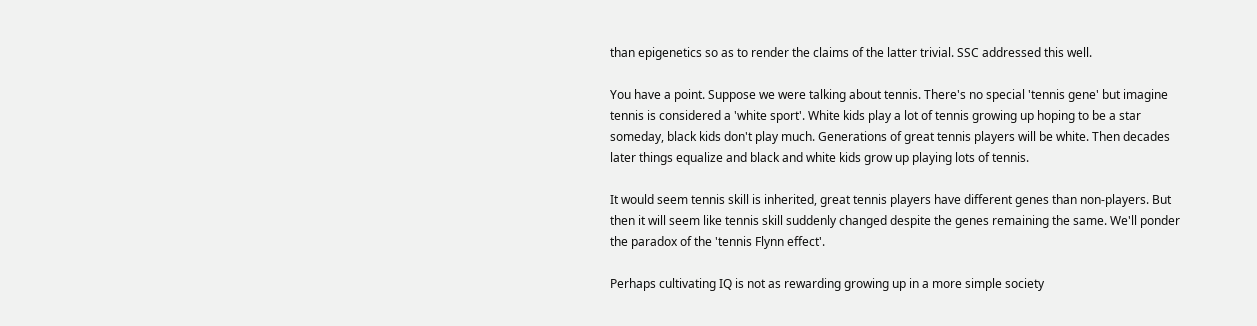than epigenetics so as to render the claims of the latter trivial. SSC addressed this well.

You have a point. Suppose we were talking about tennis. There's no special 'tennis gene' but imagine tennis is considered a 'white sport'. White kids play a lot of tennis growing up hoping to be a star someday, black kids don't play much. Generations of great tennis players will be white. Then decades later things equalize and black and white kids grow up playing lots of tennis.

It would seem tennis skill is inherited, great tennis players have different genes than non-players. But then it will seem like tennis skill suddenly changed despite the genes remaining the same. We'll ponder the paradox of the 'tennis Flynn effect'.

Perhaps cultivating IQ is not as rewarding growing up in a more simple society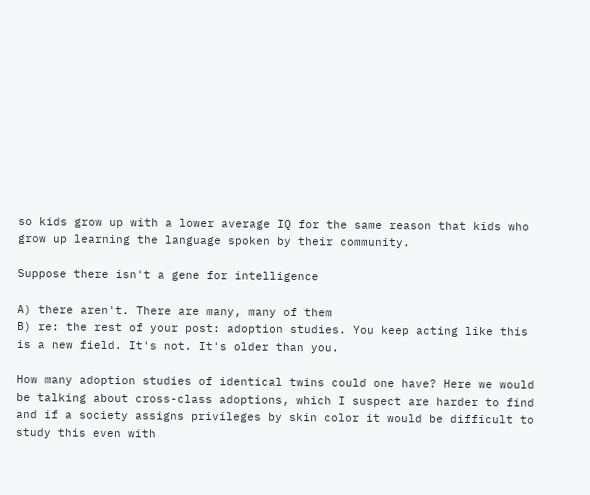so kids grow up with a lower average IQ for the same reason that kids who grow up learning the language spoken by their community.

Suppose there isn't a gene for intelligence

A) there aren't. There are many, many of them
B) re: the rest of your post: adoption studies. You keep acting like this is a new field. It's not. It's older than you.

How many adoption studies of identical twins could one have? Here we would be talking about cross-class adoptions, which I suspect are harder to find and if a society assigns privileges by skin color it would be difficult to study this even with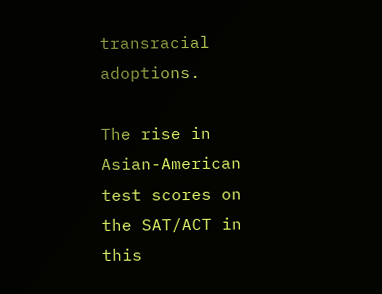transracial adoptions.

The rise in Asian-American test scores on the SAT/ACT in this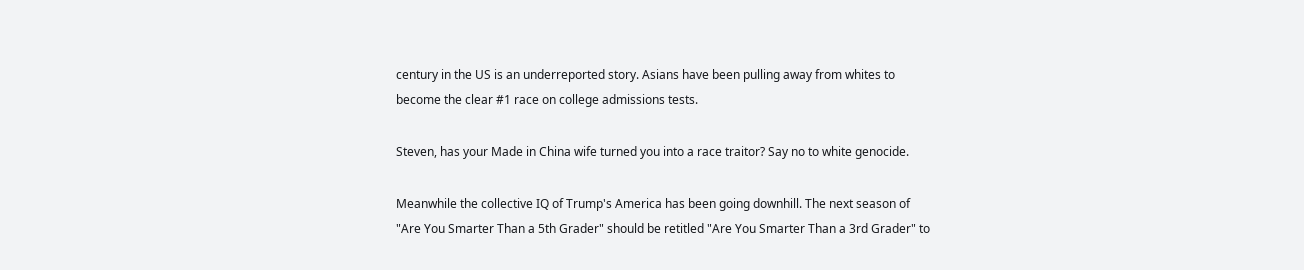century in the US is an underreported story. Asians have been pulling away from whites to become the clear #1 race on college admissions tests.

Steven, has your Made in China wife turned you into a race traitor? Say no to white genocide.

Meanwhile the collective IQ of Trump's America has been going downhill. The next season of "Are You Smarter Than a 5th Grader" should be retitled "Are You Smarter Than a 3rd Grader" to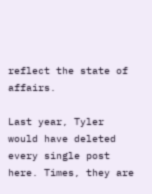reflect the state of affairs.

Last year, Tyler would have deleted every single post here. Times, they are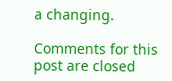a changing.

Comments for this post are closed